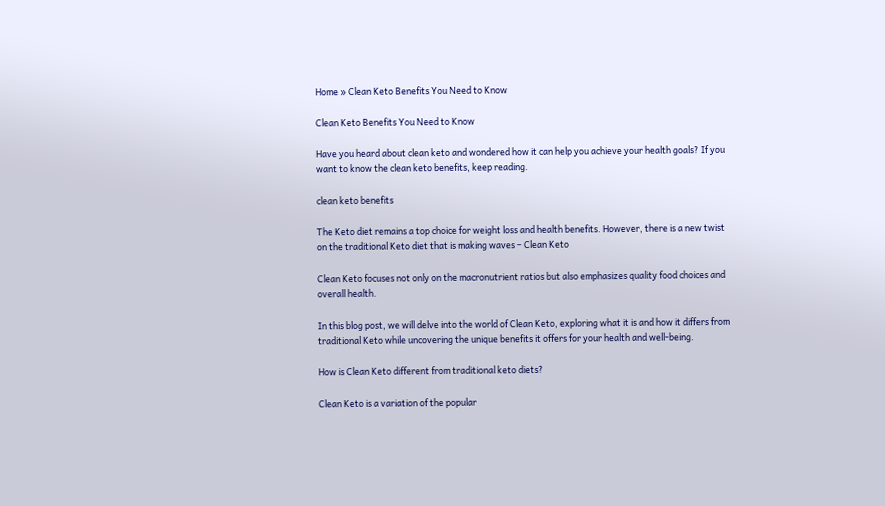Home » Clean Keto Benefits You Need to Know

Clean Keto Benefits You Need to Know

Have you heard about clean keto and wondered how it can help you achieve your health goals? If you want to know the clean keto benefits, keep reading.

clean keto benefits

The Keto diet remains a top choice for weight loss and health benefits. However, there is a new twist on the traditional Keto diet that is making waves – Clean Keto

Clean Keto focuses not only on the macronutrient ratios but also emphasizes quality food choices and overall health.

In this blog post, we will delve into the world of Clean Keto, exploring what it is and how it differs from traditional Keto while uncovering the unique benefits it offers for your health and well-being.

How is Clean Keto different from traditional keto diets?

Clean Keto is a variation of the popular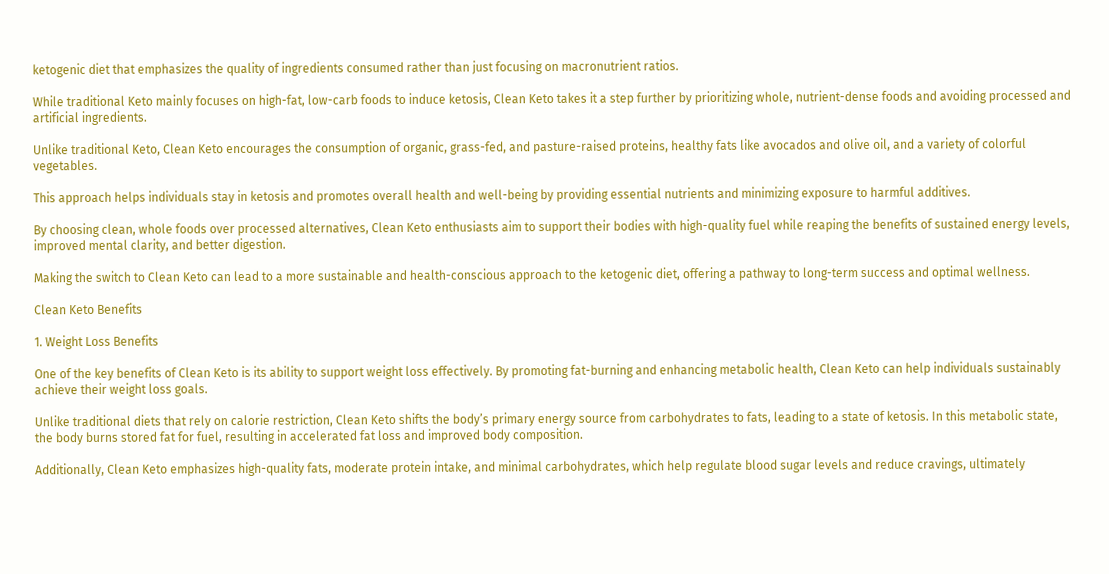ketogenic diet that emphasizes the quality of ingredients consumed rather than just focusing on macronutrient ratios.

While traditional Keto mainly focuses on high-fat, low-carb foods to induce ketosis, Clean Keto takes it a step further by prioritizing whole, nutrient-dense foods and avoiding processed and artificial ingredients.

Unlike traditional Keto, Clean Keto encourages the consumption of organic, grass-fed, and pasture-raised proteins, healthy fats like avocados and olive oil, and a variety of colorful vegetables.

This approach helps individuals stay in ketosis and promotes overall health and well-being by providing essential nutrients and minimizing exposure to harmful additives.

By choosing clean, whole foods over processed alternatives, Clean Keto enthusiasts aim to support their bodies with high-quality fuel while reaping the benefits of sustained energy levels, improved mental clarity, and better digestion.

Making the switch to Clean Keto can lead to a more sustainable and health-conscious approach to the ketogenic diet, offering a pathway to long-term success and optimal wellness.

Clean Keto Benefits

1. Weight Loss Benefits

One of the key benefits of Clean Keto is its ability to support weight loss effectively. By promoting fat-burning and enhancing metabolic health, Clean Keto can help individuals sustainably achieve their weight loss goals.

Unlike traditional diets that rely on calorie restriction, Clean Keto shifts the body’s primary energy source from carbohydrates to fats, leading to a state of ketosis. In this metabolic state, the body burns stored fat for fuel, resulting in accelerated fat loss and improved body composition.

Additionally, Clean Keto emphasizes high-quality fats, moderate protein intake, and minimal carbohydrates, which help regulate blood sugar levels and reduce cravings, ultimately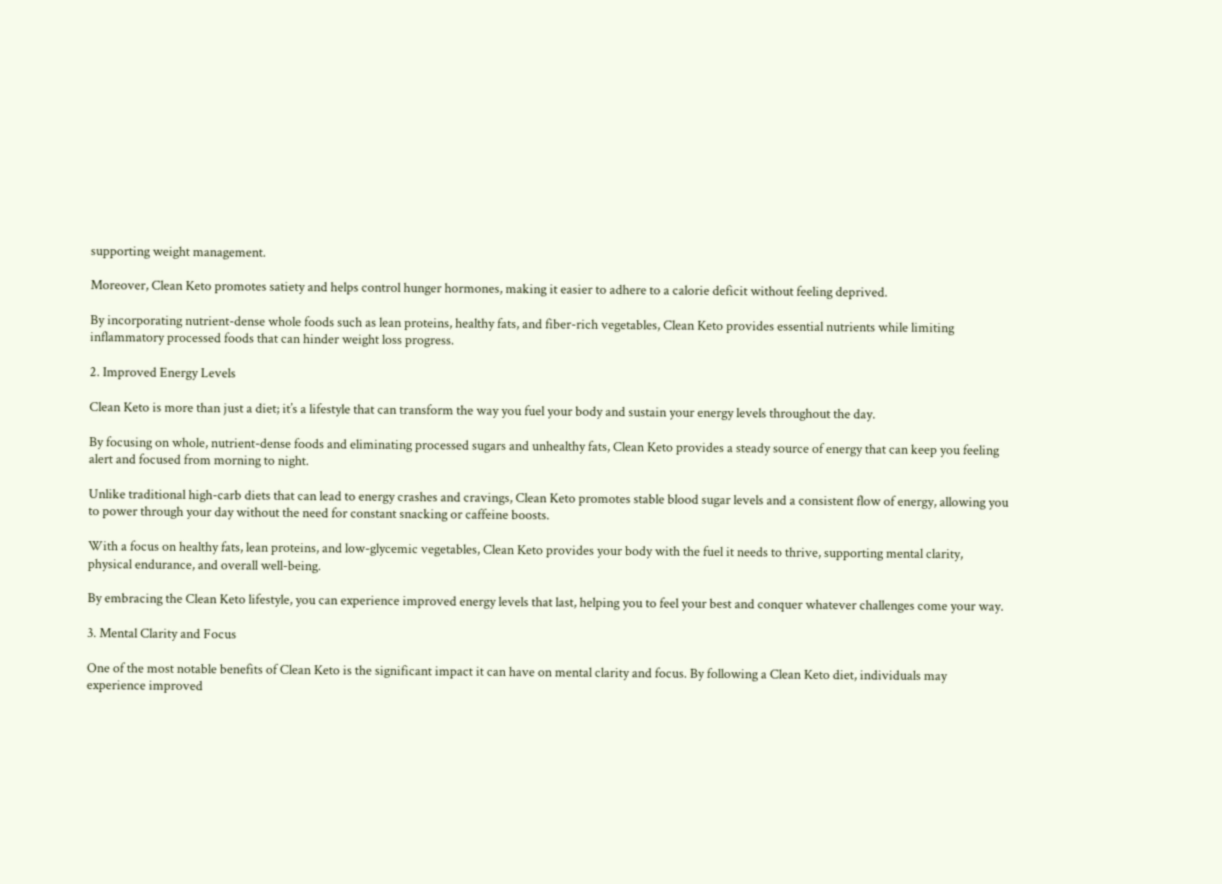supporting weight management.

Moreover, Clean Keto promotes satiety and helps control hunger hormones, making it easier to adhere to a calorie deficit without feeling deprived.

By incorporating nutrient-dense whole foods such as lean proteins, healthy fats, and fiber-rich vegetables, Clean Keto provides essential nutrients while limiting inflammatory processed foods that can hinder weight loss progress.

2. Improved Energy Levels

Clean Keto is more than just a diet; it’s a lifestyle that can transform the way you fuel your body and sustain your energy levels throughout the day.

By focusing on whole, nutrient-dense foods and eliminating processed sugars and unhealthy fats, Clean Keto provides a steady source of energy that can keep you feeling alert and focused from morning to night.

Unlike traditional high-carb diets that can lead to energy crashes and cravings, Clean Keto promotes stable blood sugar levels and a consistent flow of energy, allowing you to power through your day without the need for constant snacking or caffeine boosts.

With a focus on healthy fats, lean proteins, and low-glycemic vegetables, Clean Keto provides your body with the fuel it needs to thrive, supporting mental clarity, physical endurance, and overall well-being.

By embracing the Clean Keto lifestyle, you can experience improved energy levels that last, helping you to feel your best and conquer whatever challenges come your way.

3. Mental Clarity and Focus

One of the most notable benefits of Clean Keto is the significant impact it can have on mental clarity and focus. By following a Clean Keto diet, individuals may experience improved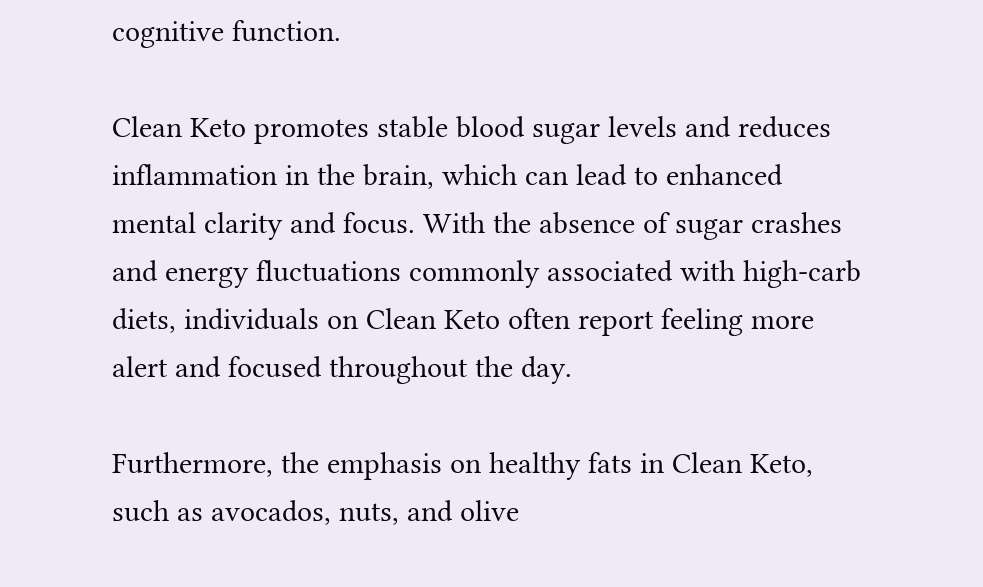cognitive function.

Clean Keto promotes stable blood sugar levels and reduces inflammation in the brain, which can lead to enhanced mental clarity and focus. With the absence of sugar crashes and energy fluctuations commonly associated with high-carb diets, individuals on Clean Keto often report feeling more alert and focused throughout the day.

Furthermore, the emphasis on healthy fats in Clean Keto, such as avocados, nuts, and olive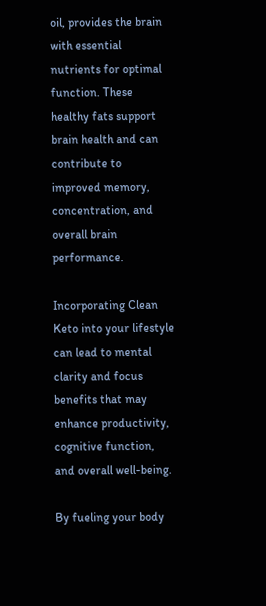oil, provides the brain with essential nutrients for optimal function. These healthy fats support brain health and can contribute to improved memory, concentration, and overall brain performance.

Incorporating Clean Keto into your lifestyle can lead to mental clarity and focus benefits that may enhance productivity, cognitive function, and overall well-being.

By fueling your body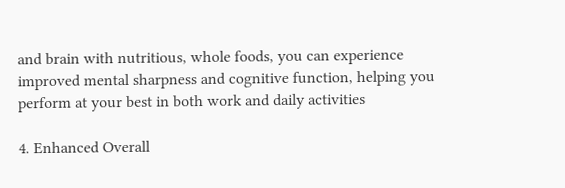and brain with nutritious, whole foods, you can experience improved mental sharpness and cognitive function, helping you perform at your best in both work and daily activities

4. Enhanced Overall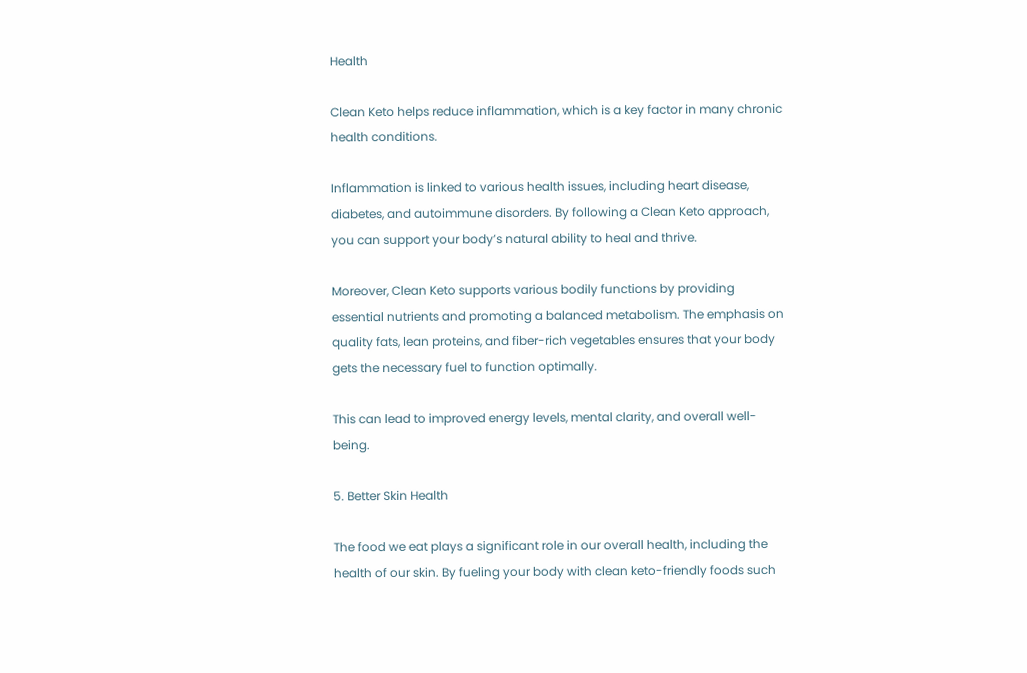Health

Clean Keto helps reduce inflammation, which is a key factor in many chronic health conditions.

Inflammation is linked to various health issues, including heart disease, diabetes, and autoimmune disorders. By following a Clean Keto approach, you can support your body’s natural ability to heal and thrive.

Moreover, Clean Keto supports various bodily functions by providing essential nutrients and promoting a balanced metabolism. The emphasis on quality fats, lean proteins, and fiber-rich vegetables ensures that your body gets the necessary fuel to function optimally.

This can lead to improved energy levels, mental clarity, and overall well-being.

5. Better Skin Health

The food we eat plays a significant role in our overall health, including the health of our skin. By fueling your body with clean keto-friendly foods such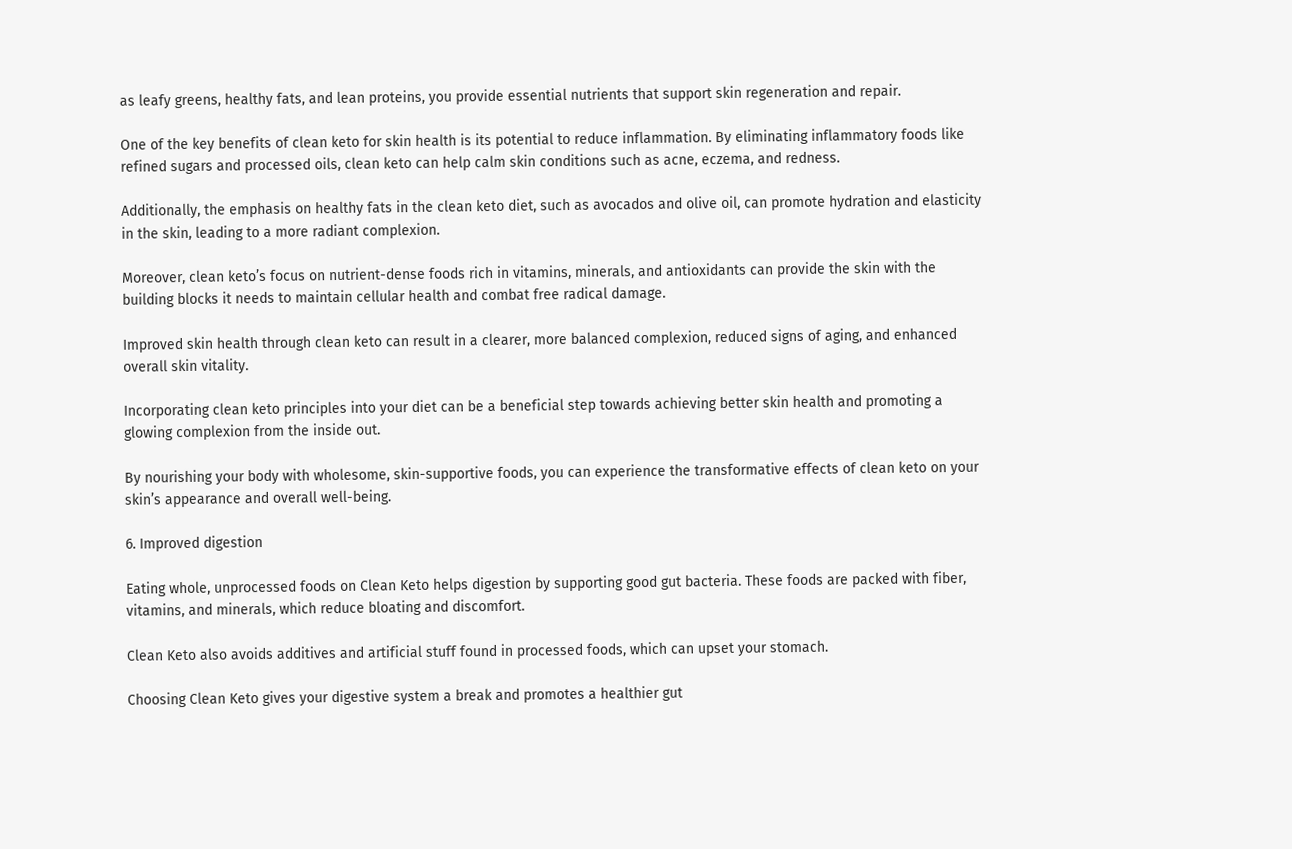as leafy greens, healthy fats, and lean proteins, you provide essential nutrients that support skin regeneration and repair.

One of the key benefits of clean keto for skin health is its potential to reduce inflammation. By eliminating inflammatory foods like refined sugars and processed oils, clean keto can help calm skin conditions such as acne, eczema, and redness.

Additionally, the emphasis on healthy fats in the clean keto diet, such as avocados and olive oil, can promote hydration and elasticity in the skin, leading to a more radiant complexion.

Moreover, clean keto’s focus on nutrient-dense foods rich in vitamins, minerals, and antioxidants can provide the skin with the building blocks it needs to maintain cellular health and combat free radical damage.

Improved skin health through clean keto can result in a clearer, more balanced complexion, reduced signs of aging, and enhanced overall skin vitality.

Incorporating clean keto principles into your diet can be a beneficial step towards achieving better skin health and promoting a glowing complexion from the inside out.

By nourishing your body with wholesome, skin-supportive foods, you can experience the transformative effects of clean keto on your skin’s appearance and overall well-being.

6. Improved digestion

Eating whole, unprocessed foods on Clean Keto helps digestion by supporting good gut bacteria. These foods are packed with fiber, vitamins, and minerals, which reduce bloating and discomfort.

Clean Keto also avoids additives and artificial stuff found in processed foods, which can upset your stomach.

Choosing Clean Keto gives your digestive system a break and promotes a healthier gut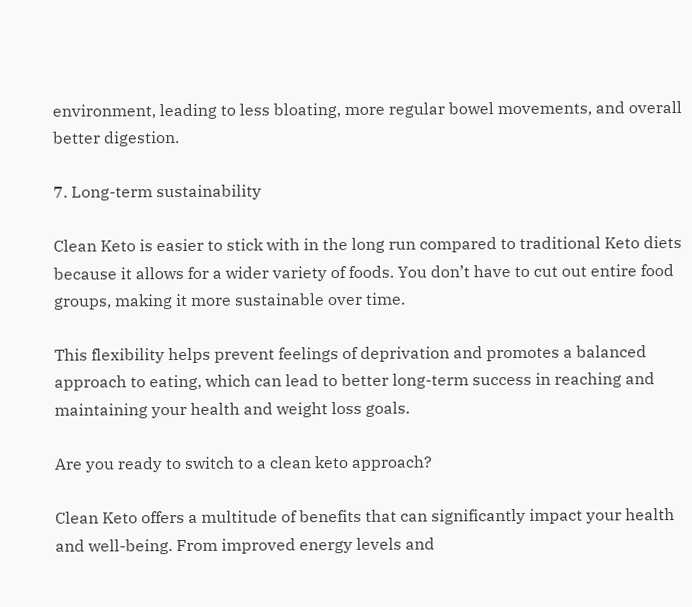environment, leading to less bloating, more regular bowel movements, and overall better digestion.

7. Long-term sustainability

Clean Keto is easier to stick with in the long run compared to traditional Keto diets because it allows for a wider variety of foods. You don’t have to cut out entire food groups, making it more sustainable over time.

This flexibility helps prevent feelings of deprivation and promotes a balanced approach to eating, which can lead to better long-term success in reaching and maintaining your health and weight loss goals.

Are you ready to switch to a clean keto approach?

Clean Keto offers a multitude of benefits that can significantly impact your health and well-being. From improved energy levels and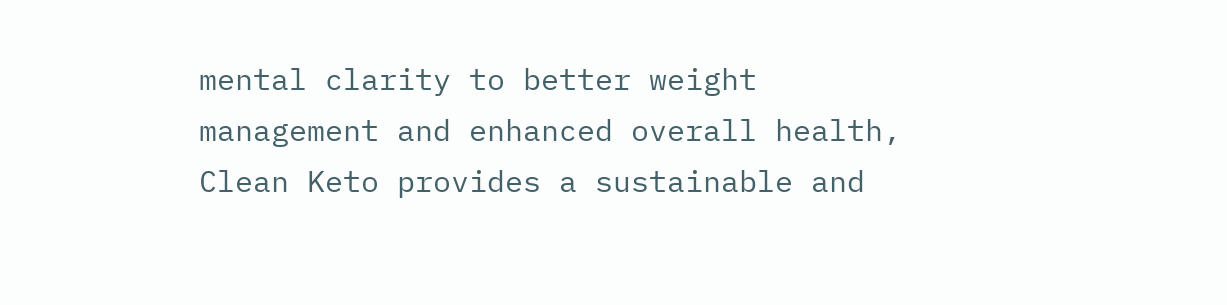mental clarity to better weight management and enhanced overall health, Clean Keto provides a sustainable and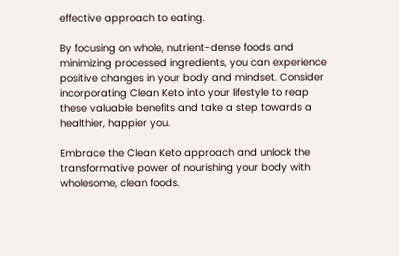effective approach to eating.

By focusing on whole, nutrient-dense foods and minimizing processed ingredients, you can experience positive changes in your body and mindset. Consider incorporating Clean Keto into your lifestyle to reap these valuable benefits and take a step towards a healthier, happier you.

Embrace the Clean Keto approach and unlock the transformative power of nourishing your body with wholesome, clean foods.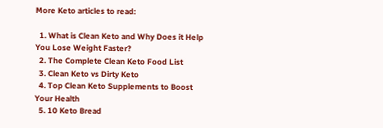More Keto articles to read:

  1. What is Clean Keto and Why Does it Help You Lose Weight Faster?
  2. The Complete Clean Keto Food List
  3. Clean Keto vs Dirty Keto
  4. Top Clean Keto Supplements to Boost Your Health
  5. 10 Keto Bread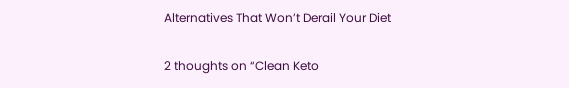Alternatives That Won’t Derail Your Diet

2 thoughts on “Clean Keto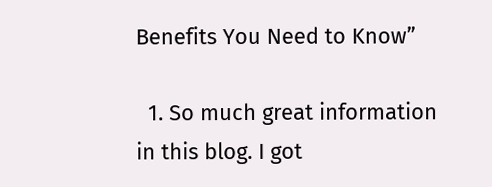Benefits You Need to Know”

  1. So much great information in this blog. I got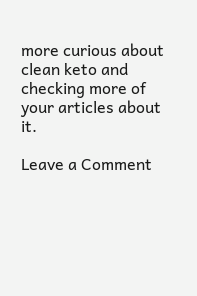more curious about clean keto and checking more of your articles about it.

Leave a Comment